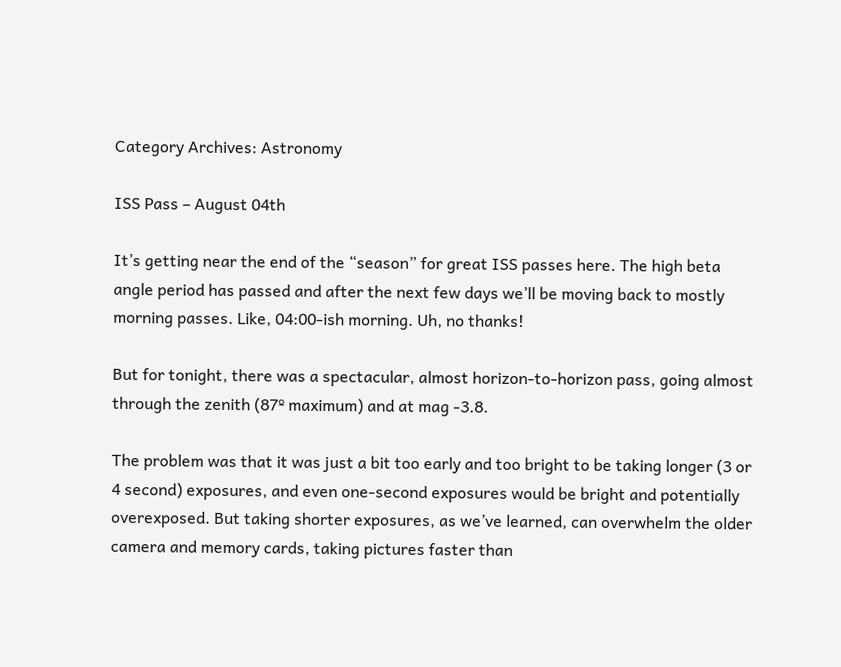Category Archives: Astronomy

ISS Pass – August 04th

It’s getting near the end of the “season” for great ISS passes here. The high beta angle period has passed and after the next few days we’ll be moving back to mostly morning passes. Like, 04:00-ish morning. Uh, no thanks!

But for tonight, there was a spectacular, almost horizon-to-horizon pass, going almost through the zenith (87º maximum) and at mag -3.8.

The problem was that it was just a bit too early and too bright to be taking longer (3 or 4 second) exposures, and even one-second exposures would be bright and potentially overexposed. But taking shorter exposures, as we’ve learned, can overwhelm the older camera and memory cards, taking pictures faster than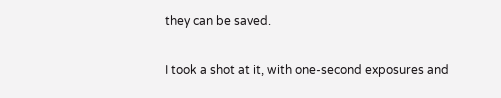they can be saved.

I took a shot at it, with one-second exposures and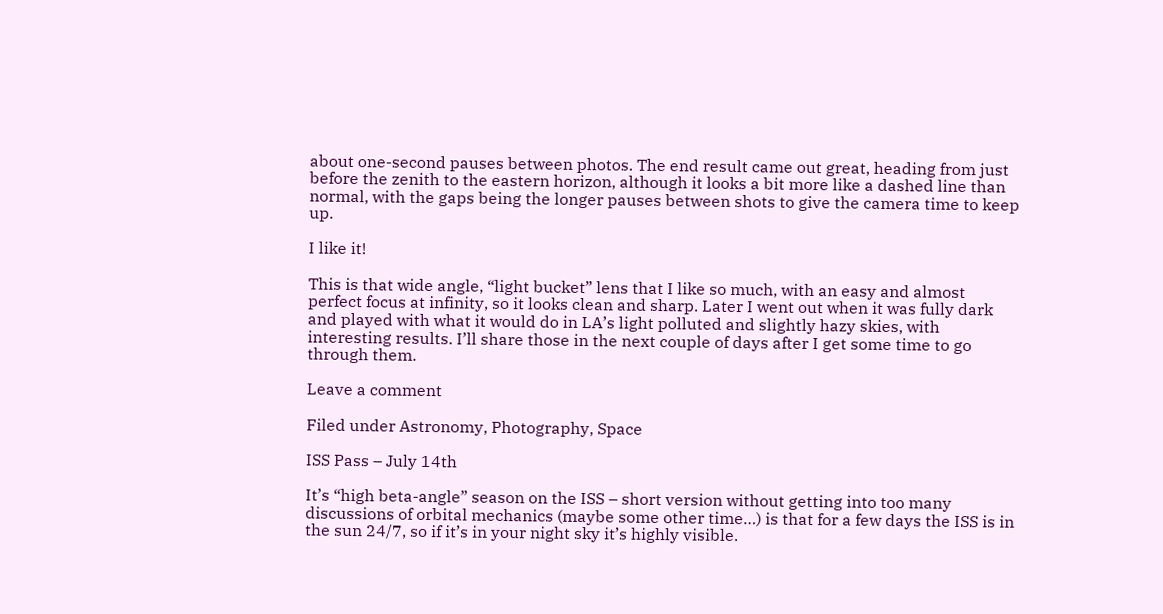about one-second pauses between photos. The end result came out great, heading from just before the zenith to the eastern horizon, although it looks a bit more like a dashed line than normal, with the gaps being the longer pauses between shots to give the camera time to keep up.

I like it!

This is that wide angle, “light bucket” lens that I like so much, with an easy and almost perfect focus at infinity, so it looks clean and sharp. Later I went out when it was fully dark and played with what it would do in LA’s light polluted and slightly hazy skies, with interesting results. I’ll share those in the next couple of days after I get some time to go through them.

Leave a comment

Filed under Astronomy, Photography, Space

ISS Pass – July 14th

It’s “high beta-angle” season on the ISS – short version without getting into too many discussions of orbital mechanics (maybe some other time…) is that for a few days the ISS is in the sun 24/7, so if it’s in your night sky it’s highly visible.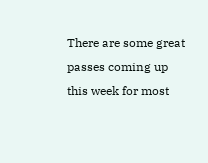There are some great passes coming up this week for most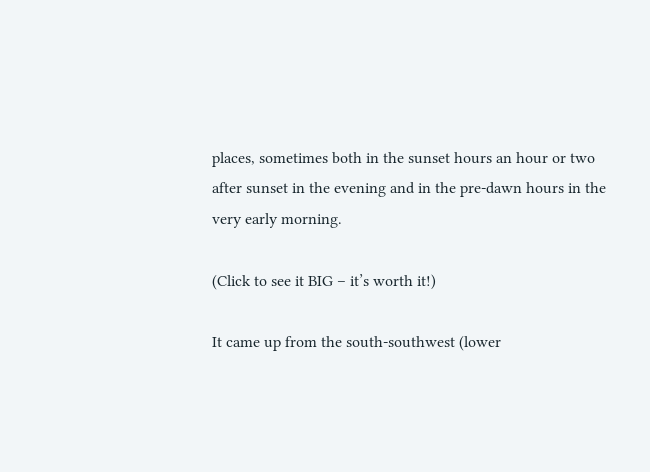places, sometimes both in the sunset hours an hour or two after sunset in the evening and in the pre-dawn hours in the very early morning.

(Click to see it BIG – it’s worth it!)

It came up from the south-southwest (lower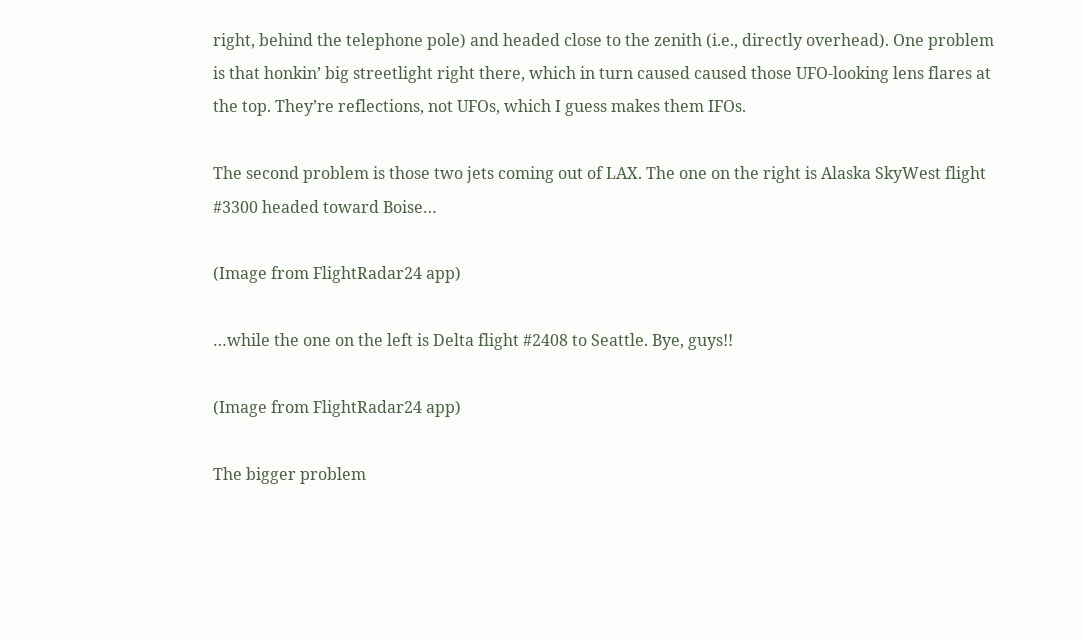right, behind the telephone pole) and headed close to the zenith (i.e., directly overhead). One problem is that honkin’ big streetlight right there, which in turn caused caused those UFO-looking lens flares at the top. They’re reflections, not UFOs, which I guess makes them IFOs.

The second problem is those two jets coming out of LAX. The one on the right is Alaska SkyWest flight #3300 headed toward Boise…

(Image from FlightRadar24 app)

…while the one on the left is Delta flight #2408 to Seattle. Bye, guys!!

(Image from FlightRadar24 app)

The bigger problem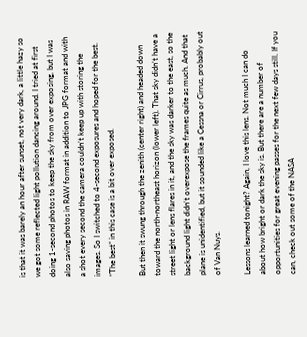is that it was barely an hour after sunset, not very dark, a little hazy so we got some reflected light pollution dancing around. I tried at first doing 1-second photos to keep the sky from over exposing, but I was also saving photos in RAW format in addition to JPG format and with a shot every second the camera couldn’t keep up with storing the images. So I switched to 4-second exposures and hoped for the best. “The best” in this case is a bit over exposed.

But then it swung through the zenith (center right) and headed down toward the north-northeast horizon (lower left). That sky didn’t have a street light or lens flares in it, and the sky was darker to the east, so the background light didn’t overexpose the frames quite as much. And that plane is unidentified, but it sounded like a Cessna or Cirrus, probably out of Van Nuys.

Lessons learned tonight? Again, I love this lens. Not much I can do about how bright or dark the sky is. But there are a number of opportunities for great evening passes for the next few days still. If you can, check out some of the NASA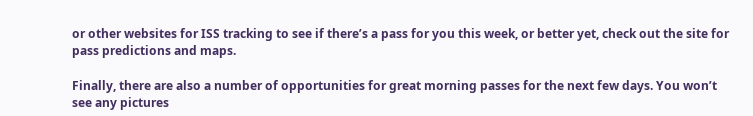or other websites for ISS tracking to see if there’s a pass for you this week, or better yet, check out the site for pass predictions and maps.

Finally, there are also a number of opportunities for great morning passes for the next few days. You won’t see any pictures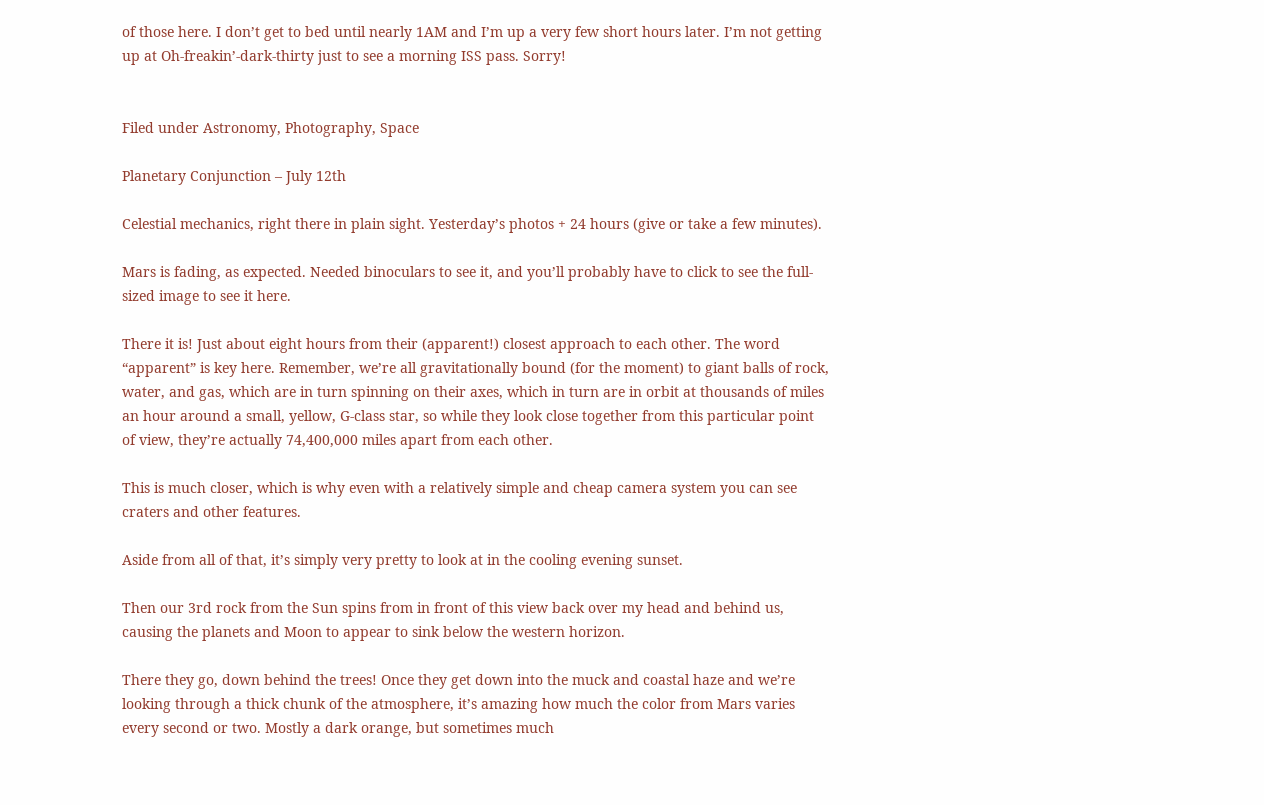of those here. I don’t get to bed until nearly 1AM and I’m up a very few short hours later. I’m not getting up at Oh-freakin’-dark-thirty just to see a morning ISS pass. Sorry!


Filed under Astronomy, Photography, Space

Planetary Conjunction – July 12th

Celestial mechanics, right there in plain sight. Yesterday’s photos + 24 hours (give or take a few minutes).

Mars is fading, as expected. Needed binoculars to see it, and you’ll probably have to click to see the full-sized image to see it here.

There it is! Just about eight hours from their (apparent!) closest approach to each other. The word “apparent” is key here. Remember, we’re all gravitationally bound (for the moment) to giant balls of rock, water, and gas, which are in turn spinning on their axes, which in turn are in orbit at thousands of miles an hour around a small, yellow, G-class star, so while they look close together from this particular point of view, they’re actually 74,400,000 miles apart from each other.

This is much closer, which is why even with a relatively simple and cheap camera system you can see craters and other features.

Aside from all of that, it’s simply very pretty to look at in the cooling evening sunset.

Then our 3rd rock from the Sun spins from in front of this view back over my head and behind us, causing the planets and Moon to appear to sink below the western horizon.

There they go, down behind the trees! Once they get down into the muck and coastal haze and we’re looking through a thick chunk of the atmosphere, it’s amazing how much the color from Mars varies every second or two. Mostly a dark orange, but sometimes much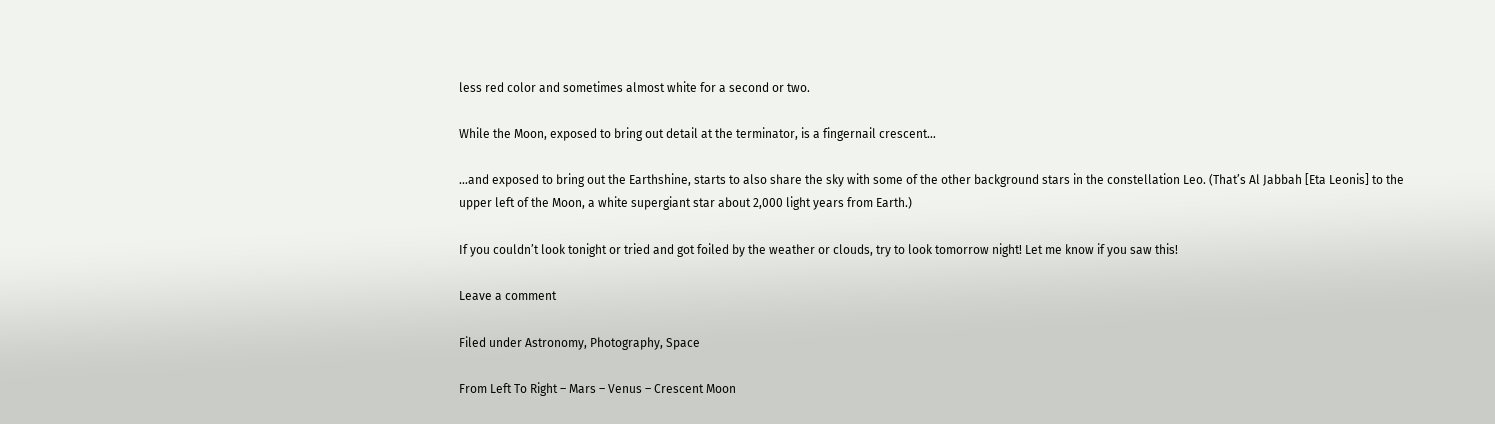less red color and sometimes almost white for a second or two.

While the Moon, exposed to bring out detail at the terminator, is a fingernail crescent…

…and exposed to bring out the Earthshine, starts to also share the sky with some of the other background stars in the constellation Leo. (That’s Al Jabbah [Eta Leonis] to the upper left of the Moon, a white supergiant star about 2,000 light years from Earth.)

If you couldn’t look tonight or tried and got foiled by the weather or clouds, try to look tomorrow night! Let me know if you saw this!

Leave a comment

Filed under Astronomy, Photography, Space

From Left To Right – Mars – Venus – Crescent Moon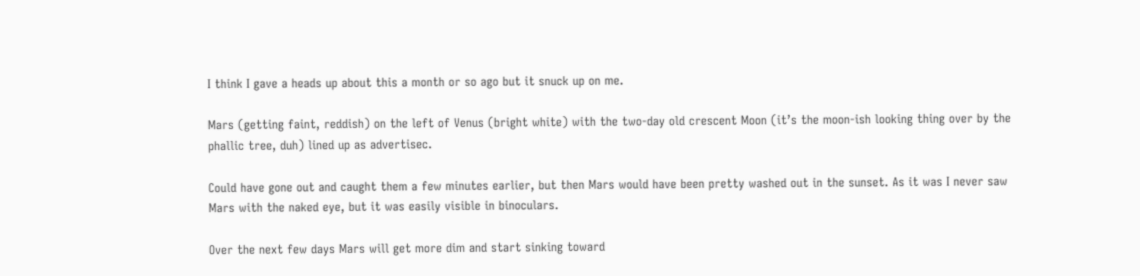I think I gave a heads up about this a month or so ago but it snuck up on me.

Mars (getting faint, reddish) on the left of Venus (bright white) with the two-day old crescent Moon (it’s the moon-ish looking thing over by the phallic tree, duh) lined up as advertisec.

Could have gone out and caught them a few minutes earlier, but then Mars would have been pretty washed out in the sunset. As it was I never saw Mars with the naked eye, but it was easily visible in binoculars.

Over the next few days Mars will get more dim and start sinking toward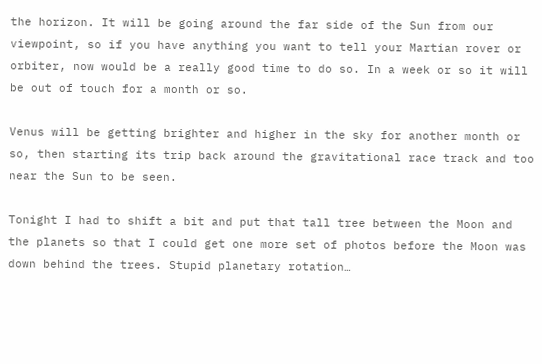the horizon. It will be going around the far side of the Sun from our viewpoint, so if you have anything you want to tell your Martian rover or orbiter, now would be a really good time to do so. In a week or so it will be out of touch for a month or so.

Venus will be getting brighter and higher in the sky for another month or so, then starting its trip back around the gravitational race track and too near the Sun to be seen.

Tonight I had to shift a bit and put that tall tree between the Moon and the planets so that I could get one more set of photos before the Moon was down behind the trees. Stupid planetary rotation…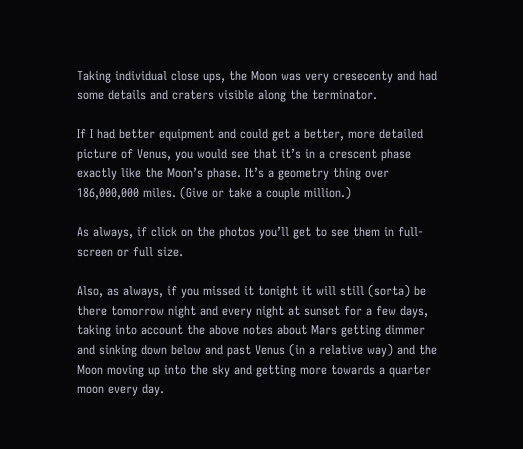Taking individual close ups, the Moon was very cresecenty and had some details and craters visible along the terminator.

If I had better equipment and could get a better, more detailed picture of Venus, you would see that it’s in a crescent phase exactly like the Moon’s phase. It’s a geometry thing over 186,000,000 miles. (Give or take a couple million.)

As always, if click on the photos you’ll get to see them in full-screen or full size.

Also, as always, if you missed it tonight it will still (sorta) be there tomorrow night and every night at sunset for a few days, taking into account the above notes about Mars getting dimmer and sinking down below and past Venus (in a relative way) and the Moon moving up into the sky and getting more towards a quarter moon every day.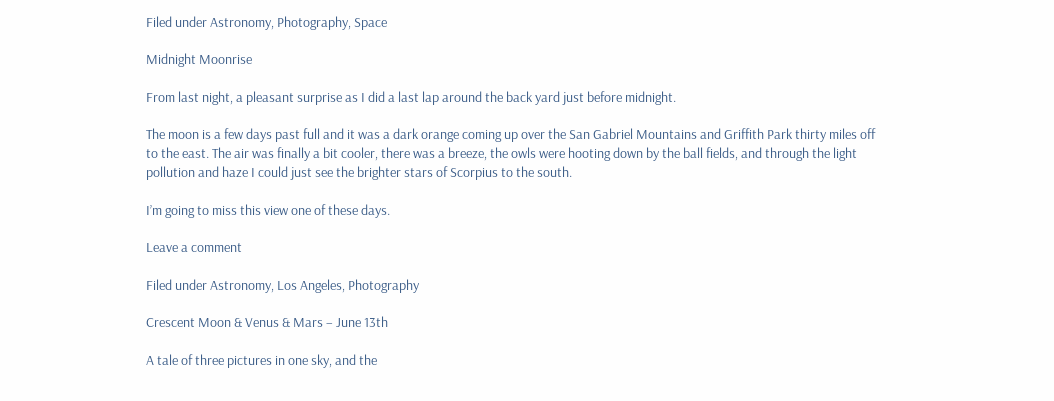Filed under Astronomy, Photography, Space

Midnight Moonrise

From last night, a pleasant surprise as I did a last lap around the back yard just before midnight.

The moon is a few days past full and it was a dark orange coming up over the San Gabriel Mountains and Griffith Park thirty miles off to the east. The air was finally a bit cooler, there was a breeze, the owls were hooting down by the ball fields, and through the light pollution and haze I could just see the brighter stars of Scorpius to the south.

I’m going to miss this view one of these days.

Leave a comment

Filed under Astronomy, Los Angeles, Photography

Crescent Moon & Venus & Mars – June 13th

A tale of three pictures in one sky, and the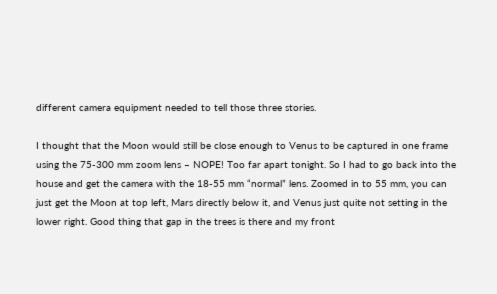different camera equipment needed to tell those three stories.

I thought that the Moon would still be close enough to Venus to be captured in one frame using the 75-300 mm zoom lens – NOPE! Too far apart tonight. So I had to go back into the house and get the camera with the 18-55 mm “normal” lens. Zoomed in to 55 mm, you can just get the Moon at top left, Mars directly below it, and Venus just quite not setting in the lower right. Good thing that gap in the trees is there and my front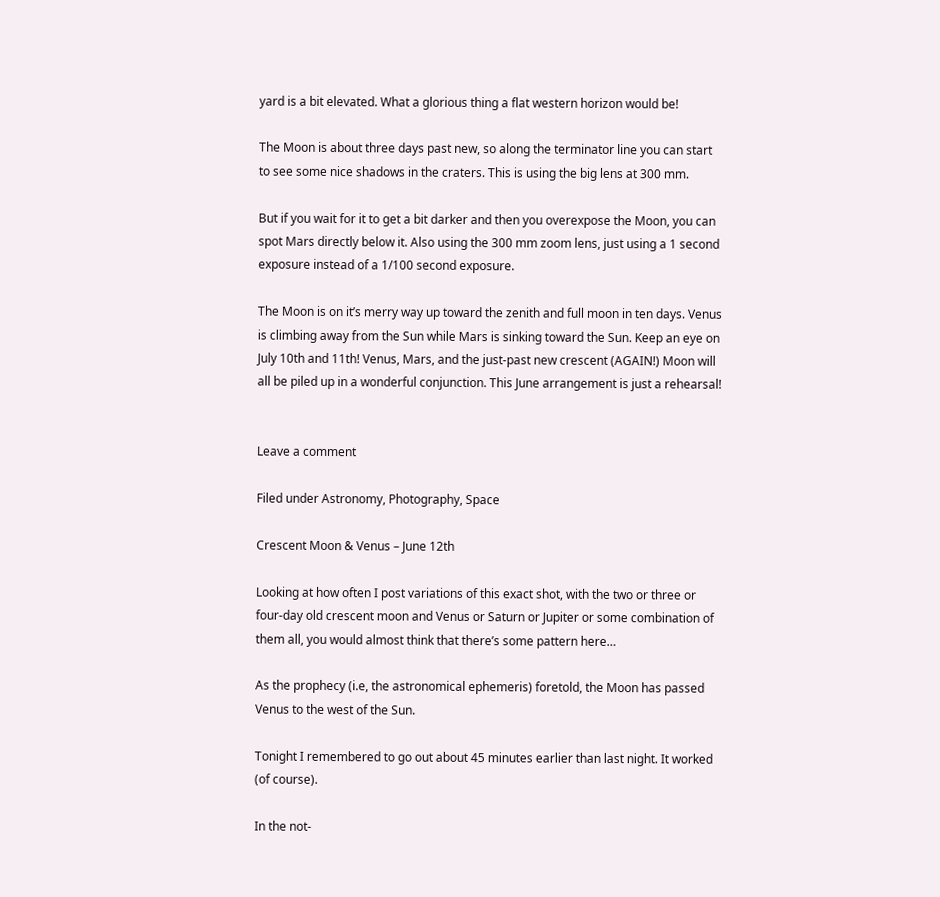yard is a bit elevated. What a glorious thing a flat western horizon would be!

The Moon is about three days past new, so along the terminator line you can start to see some nice shadows in the craters. This is using the big lens at 300 mm.

But if you wait for it to get a bit darker and then you overexpose the Moon, you can spot Mars directly below it. Also using the 300 mm zoom lens, just using a 1 second exposure instead of a 1/100 second exposure.

The Moon is on it’s merry way up toward the zenith and full moon in ten days. Venus is climbing away from the Sun while Mars is sinking toward the Sun. Keep an eye on July 10th and 11th! Venus, Mars, and the just-past new crescent (AGAIN!) Moon will all be piled up in a wonderful conjunction. This June arrangement is just a rehearsal!


Leave a comment

Filed under Astronomy, Photography, Space

Crescent Moon & Venus – June 12th

Looking at how often I post variations of this exact shot, with the two or three or four-day old crescent moon and Venus or Saturn or Jupiter or some combination of them all, you would almost think that there’s some pattern here…

As the prophecy (i.e, the astronomical ephemeris) foretold, the Moon has passed Venus to the west of the Sun.

Tonight I remembered to go out about 45 minutes earlier than last night. It worked (of course).

In the not-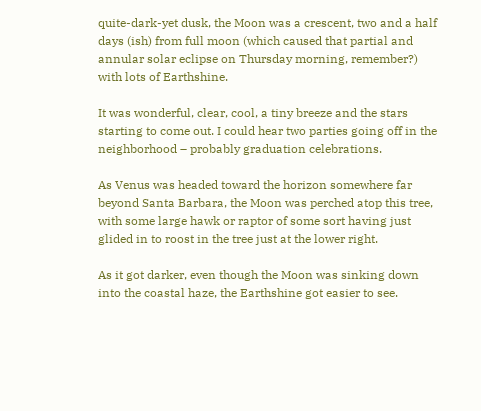quite-dark-yet dusk, the Moon was a crescent, two and a half days (ish) from full moon (which caused that partial and annular solar eclipse on Thursday morning, remember?) with lots of Earthshine.

It was wonderful, clear, cool, a tiny breeze and the stars starting to come out. I could hear two parties going off in the neighborhood – probably graduation celebrations.

As Venus was headed toward the horizon somewhere far beyond Santa Barbara, the Moon was perched atop this tree, with some large hawk or raptor of some sort having just glided in to roost in the tree just at the lower right.

As it got darker, even though the Moon was sinking down into the coastal haze, the Earthshine got easier to see.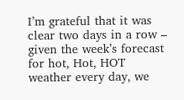I’m grateful that it was clear two days in a row – given the week’s forecast for hot, Hot, HOT weather every day, we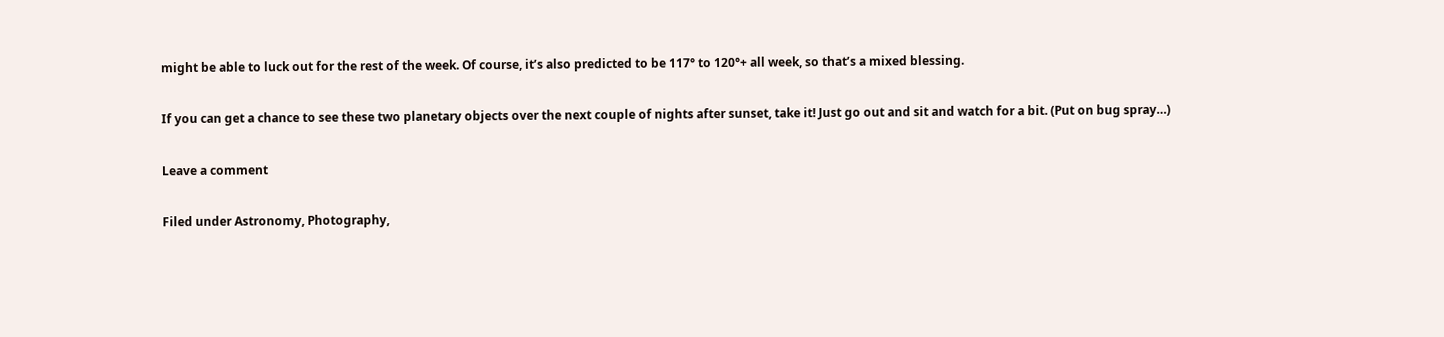might be able to luck out for the rest of the week. Of course, it’s also predicted to be 117° to 120°+ all week, so that’s a mixed blessing.

If you can get a chance to see these two planetary objects over the next couple of nights after sunset, take it! Just go out and sit and watch for a bit. (Put on bug spray…)

Leave a comment

Filed under Astronomy, Photography,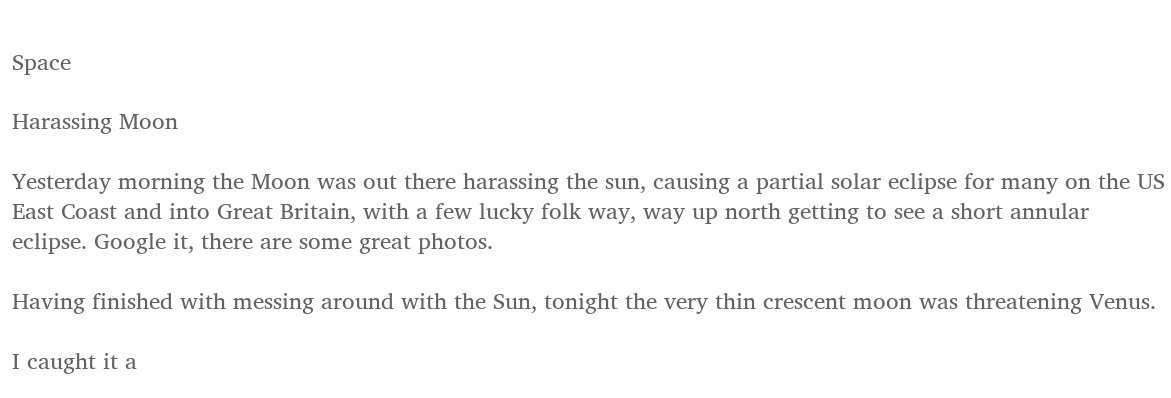Space

Harassing Moon

Yesterday morning the Moon was out there harassing the sun, causing a partial solar eclipse for many on the US East Coast and into Great Britain, with a few lucky folk way, way up north getting to see a short annular eclipse. Google it, there are some great photos.

Having finished with messing around with the Sun, tonight the very thin crescent moon was threatening Venus.

I caught it a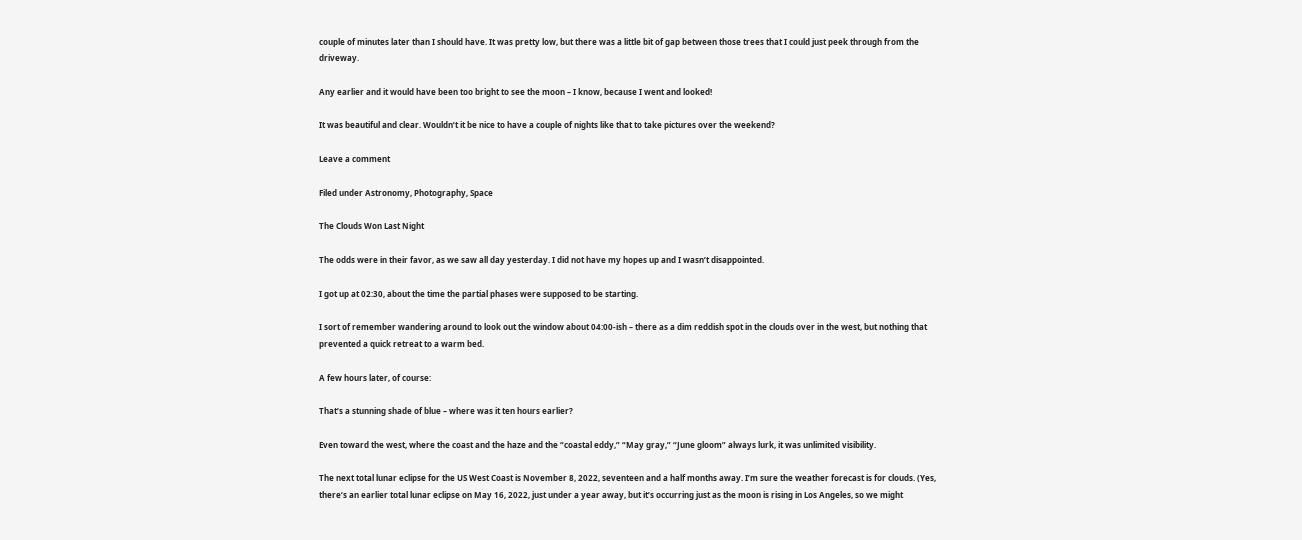couple of minutes later than I should have. It was pretty low, but there was a little bit of gap between those trees that I could just peek through from the driveway.

Any earlier and it would have been too bright to see the moon – I know, because I went and looked!

It was beautiful and clear. Wouldn’t it be nice to have a couple of nights like that to take pictures over the weekend?

Leave a comment

Filed under Astronomy, Photography, Space

The Clouds Won Last Night

The odds were in their favor, as we saw all day yesterday. I did not have my hopes up and I wasn’t disappointed.

I got up at 02:30, about the time the partial phases were supposed to be starting.

I sort of remember wandering around to look out the window about 04:00-ish – there as a dim reddish spot in the clouds over in the west, but nothing that prevented a quick retreat to a warm bed.

A few hours later, of course:

That’s a stunning shade of blue – where was it ten hours earlier?

Even toward the west, where the coast and the haze and the “coastal eddy,” “May gray,” “June gloom” always lurk, it was unlimited visibility.

The next total lunar eclipse for the US West Coast is November 8, 2022, seventeen and a half months away. I’m sure the weather forecast is for clouds. (Yes, there’s an earlier total lunar eclipse on May 16, 2022, just under a year away, but it’s occurring just as the moon is rising in Los Angeles, so we might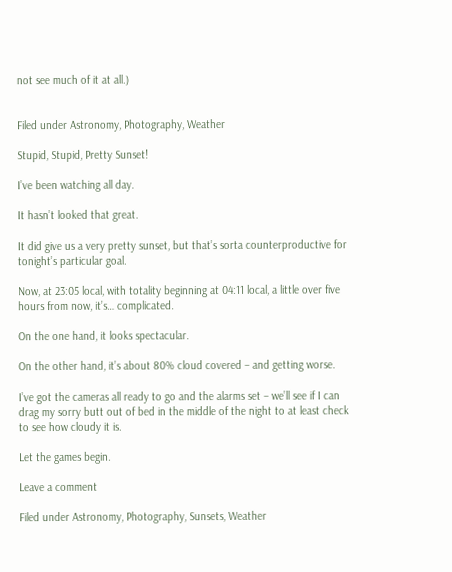not see much of it at all.)


Filed under Astronomy, Photography, Weather

Stupid, Stupid, Pretty Sunset!

I’ve been watching all day.

It hasn’t looked that great.

It did give us a very pretty sunset, but that’s sorta counterproductive for tonight’s particular goal.

Now, at 23:05 local, with totality beginning at 04:11 local, a little over five hours from now, it’s… complicated.

On the one hand, it looks spectacular.

On the other hand, it’s about 80% cloud covered – and getting worse.

I’ve got the cameras all ready to go and the alarms set – we’ll see if I can drag my sorry butt out of bed in the middle of the night to at least check to see how cloudy it is.

Let the games begin.

Leave a comment

Filed under Astronomy, Photography, Sunsets, Weather